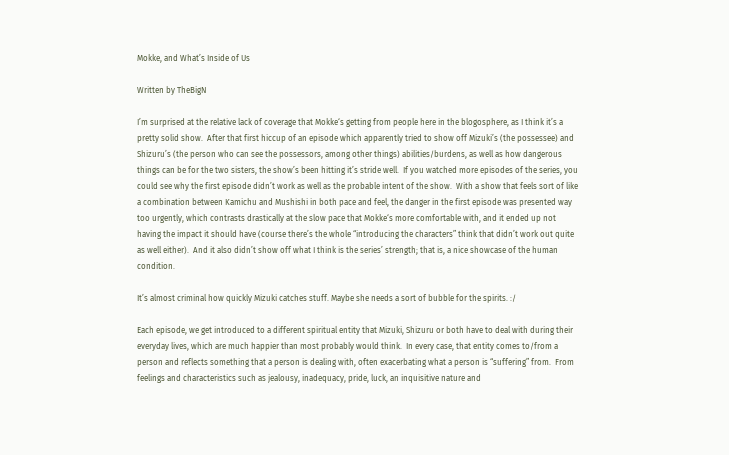Mokke, and What’s Inside of Us

Written by TheBigN

I’m surprised at the relative lack of coverage that Mokke‘s getting from people here in the blogosphere, as I think it’s a pretty solid show.  After that first hiccup of an episode which apparently tried to show off Mizuki’s (the possessee) and Shizuru’s (the person who can see the possessors, among other things) abilities/burdens, as well as how dangerous things can be for the two sisters, the show’s been hitting it’s stride well.  If you watched more episodes of the series, you could see why the first episode didn’t work as well as the probable intent of the show.  With a show that feels sort of like a combination between Kamichu and Mushishi in both pace and feel, the danger in the first episode was presented way too urgently, which contrasts drastically at the slow pace that Mokke‘s more comfortable with, and it ended up not having the impact it should have (course there’s the whole “introducing the characters” think that didn’t work out quite as well either).  And it also didn’t show off what I think is the series’ strength; that is, a nice showcase of the human condition.

It’s almost criminal how quickly Mizuki catches stuff. Maybe she needs a sort of bubble for the spirits. :/

Each episode, we get introduced to a different spiritual entity that Mizuki, Shizuru or both have to deal with during their everyday lives, which are much happier than most probably would think.  In every case, that entity comes to/from a person and reflects something that a person is dealing with, often exacerbating what a person is “suffering” from.  From feelings and characteristics such as jealousy, inadequacy, pride, luck, an inquisitive nature and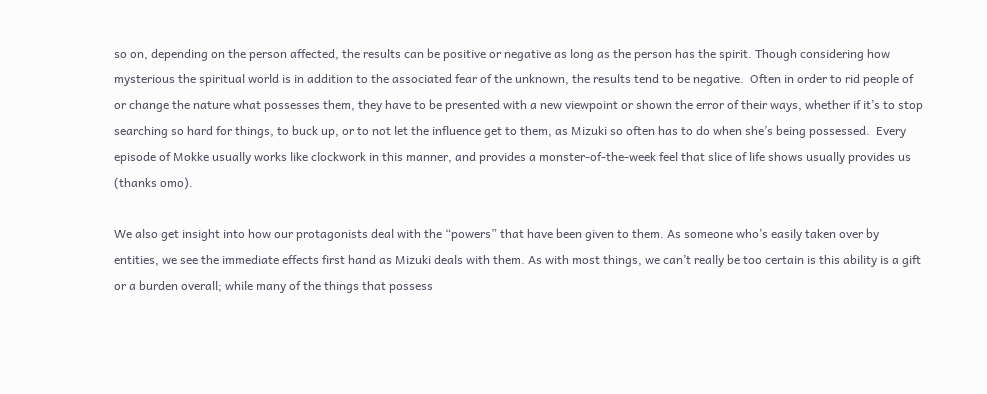so on, depending on the person affected, the results can be positive or negative as long as the person has the spirit. Though considering how mysterious the spiritual world is in addition to the associated fear of the unknown, the results tend to be negative.  Often in order to rid people of or change the nature what possesses them, they have to be presented with a new viewpoint or shown the error of their ways, whether if it’s to stop searching so hard for things, to buck up, or to not let the influence get to them, as Mizuki so often has to do when she’s being possessed.  Every episode of Mokke usually works like clockwork in this manner, and provides a monster-of-the-week feel that slice of life shows usually provides us (thanks omo).

We also get insight into how our protagonists deal with the “powers” that have been given to them. As someone who’s easily taken over by entities, we see the immediate effects first hand as Mizuki deals with them. As with most things, we can’t really be too certain is this ability is a gift or a burden overall; while many of the things that possess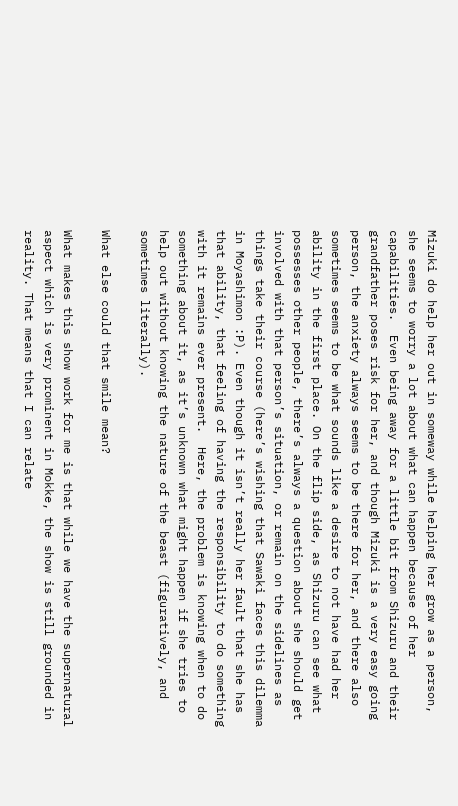Mizuki do help her out in someway while helping her grow as a person, she seems to worry a lot about what can happen because of her capabilities.  Even being away for a little bit from Shizuru and their grandfather poses risk for her, and though Mizuki is a very easy going person, the anxiety always seems to be there for her, and there also sometimes seems to be what sounds like a desire to not have had her ability in the first place. On the flip side, as Shizuru can see what possesses other people, there’s always a question about she should get involved with that person’s situation, or remain on the sidelines as things take their course (here’s wishing that Sawaki faces this dilemma in Moyashimon :P). Even though it isn’t really her fault that she has that ability, that feeling of having the responsibility to do something with it remains ever present.  Here, the problem is knowing when to do something about it, as it’s unknown what might happen if she tries to help out without knowing the nature of the beast (figuratively, and sometimes literally).

What else could that smile mean?

What makes this show work for me is that while we have the supernatural aspect which is very prominent in Mokke, the show is still grounded in reality. That means that I can relate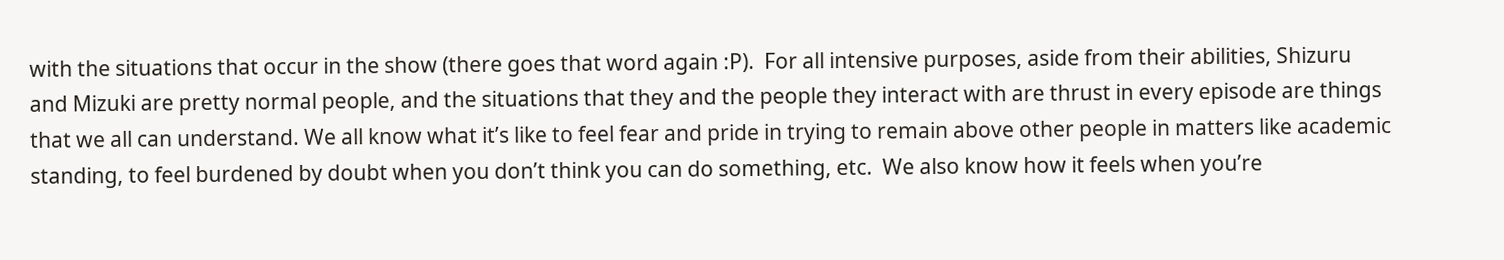with the situations that occur in the show (there goes that word again :P).  For all intensive purposes, aside from their abilities, Shizuru and Mizuki are pretty normal people, and the situations that they and the people they interact with are thrust in every episode are things that we all can understand. We all know what it’s like to feel fear and pride in trying to remain above other people in matters like academic standing, to feel burdened by doubt when you don’t think you can do something, etc.  We also know how it feels when you’re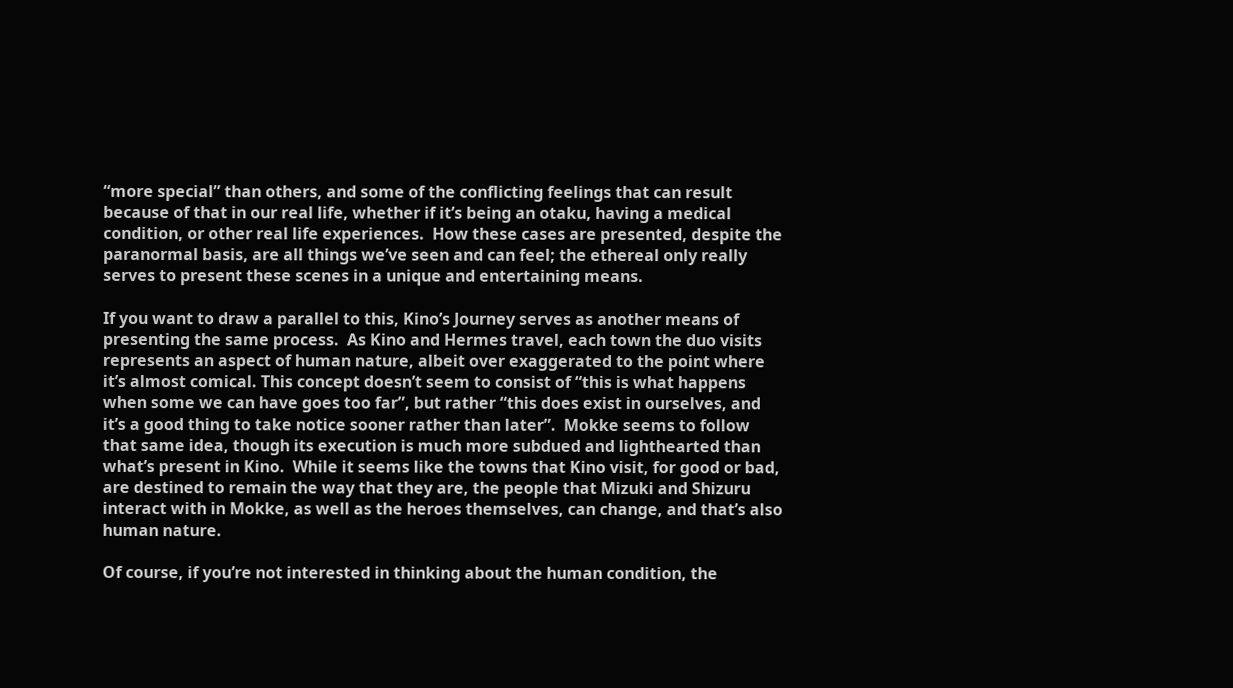“more special” than others, and some of the conflicting feelings that can result because of that in our real life, whether if it’s being an otaku, having a medical condition, or other real life experiences.  How these cases are presented, despite the paranormal basis, are all things we’ve seen and can feel; the ethereal only really serves to present these scenes in a unique and entertaining means.

If you want to draw a parallel to this, Kino’s Journey serves as another means of presenting the same process.  As Kino and Hermes travel, each town the duo visits represents an aspect of human nature, albeit over exaggerated to the point where it’s almost comical. This concept doesn’t seem to consist of “this is what happens when some we can have goes too far”, but rather “this does exist in ourselves, and it’s a good thing to take notice sooner rather than later”.  Mokke seems to follow that same idea, though its execution is much more subdued and lighthearted than what’s present in Kino.  While it seems like the towns that Kino visit, for good or bad, are destined to remain the way that they are, the people that Mizuki and Shizuru interact with in Mokke, as well as the heroes themselves, can change, and that’s also human nature.

Of course, if you’re not interested in thinking about the human condition, the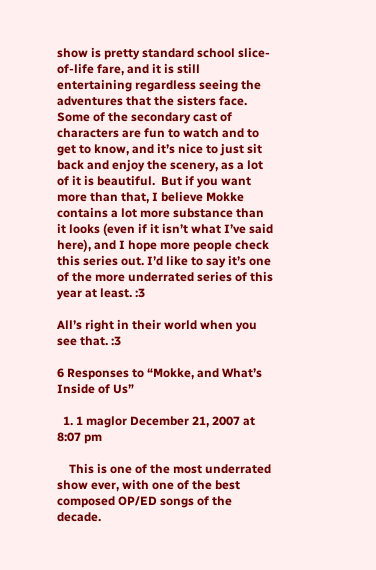show is pretty standard school slice-of-life fare, and it is still entertaining regardless seeing the adventures that the sisters face.  Some of the secondary cast of characters are fun to watch and to get to know, and it’s nice to just sit back and enjoy the scenery, as a lot of it is beautiful.  But if you want more than that, I believe Mokke contains a lot more substance than it looks (even if it isn’t what I’ve said here), and I hope more people check this series out. I’d like to say it’s one of the more underrated series of this year at least. :3

All’s right in their world when you see that. :3

6 Responses to “Mokke, and What’s Inside of Us”

  1. 1 maglor December 21, 2007 at 8:07 pm

    This is one of the most underrated show ever, with one of the best composed OP/ED songs of the decade.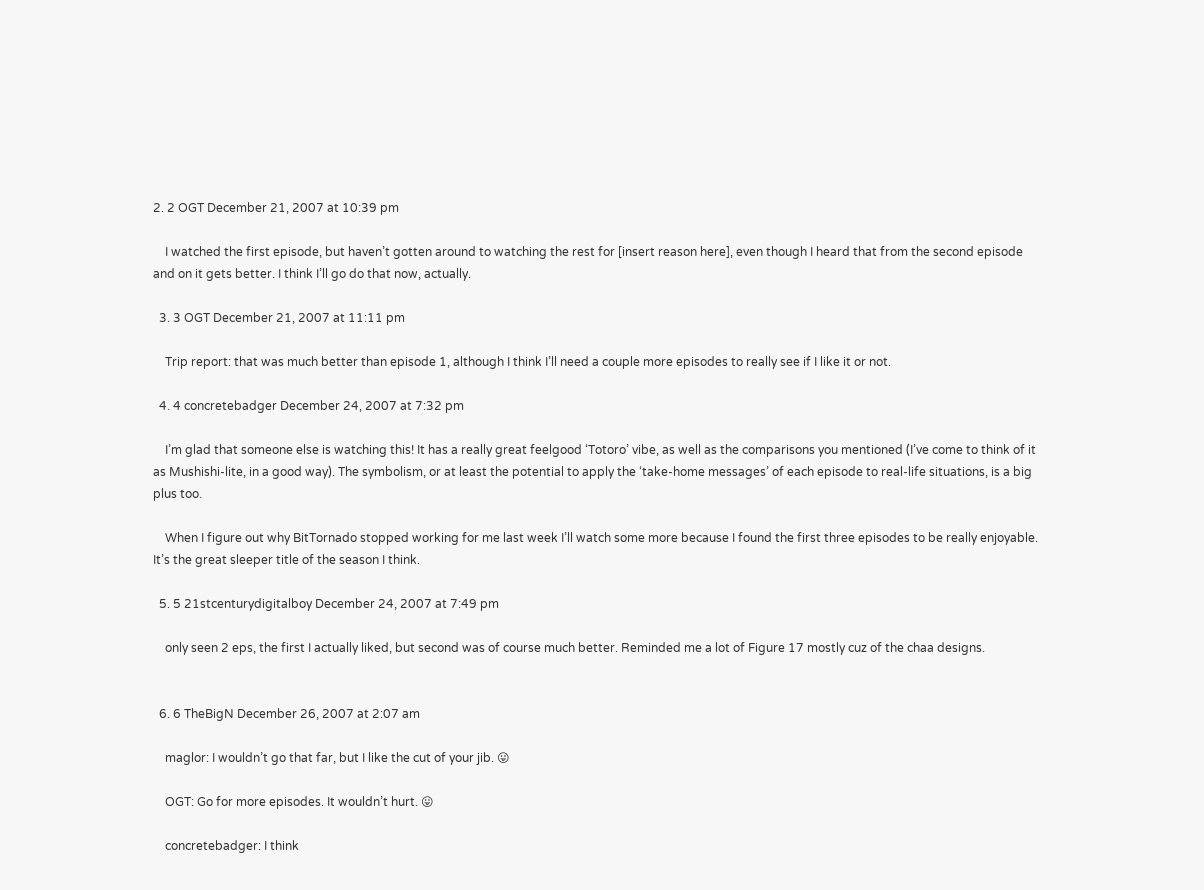2. 2 OGT December 21, 2007 at 10:39 pm

    I watched the first episode, but haven’t gotten around to watching the rest for [insert reason here], even though I heard that from the second episode and on it gets better. I think I’ll go do that now, actually.

  3. 3 OGT December 21, 2007 at 11:11 pm

    Trip report: that was much better than episode 1, although I think I’ll need a couple more episodes to really see if I like it or not.

  4. 4 concretebadger December 24, 2007 at 7:32 pm

    I’m glad that someone else is watching this! It has a really great feelgood ‘Totoro’ vibe, as well as the comparisons you mentioned (I’ve come to think of it as Mushishi-lite, in a good way). The symbolism, or at least the potential to apply the ‘take-home messages’ of each episode to real-life situations, is a big plus too.

    When I figure out why BitTornado stopped working for me last week I’ll watch some more because I found the first three episodes to be really enjoyable. It’s the great sleeper title of the season I think.

  5. 5 21stcenturydigitalboy December 24, 2007 at 7:49 pm

    only seen 2 eps, the first I actually liked, but second was of course much better. Reminded me a lot of Figure 17 mostly cuz of the chaa designs.


  6. 6 TheBigN December 26, 2007 at 2:07 am

    maglor: I wouldn’t go that far, but I like the cut of your jib. 😛

    OGT: Go for more episodes. It wouldn’t hurt. 😛

    concretebadger: I think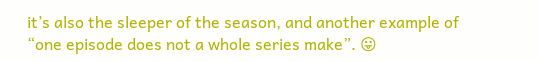it’s also the sleeper of the season, and another example of “one episode does not a whole series make”. 😛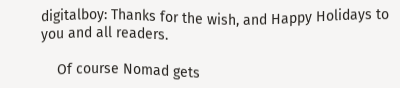digitalboy: Thanks for the wish, and Happy Holidays to you and all readers.

    Of course Nomad gets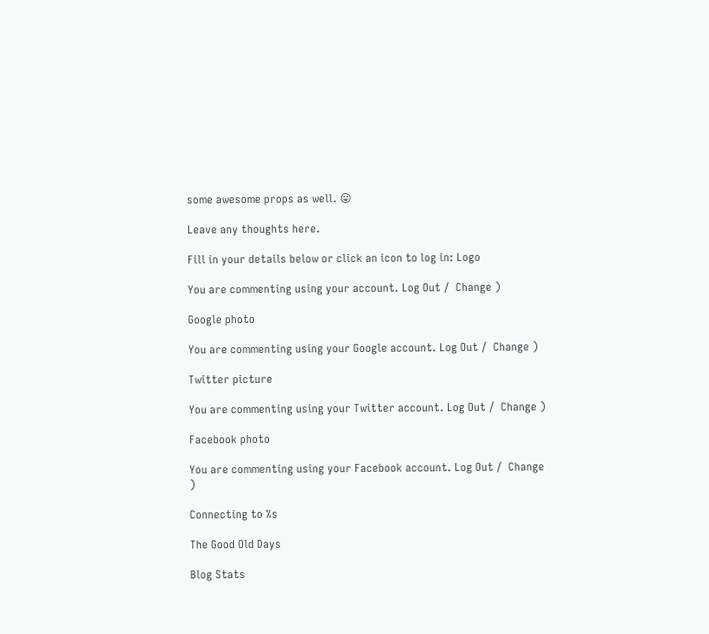some awesome props as well. 😛

Leave any thoughts here.

Fill in your details below or click an icon to log in: Logo

You are commenting using your account. Log Out /  Change )

Google photo

You are commenting using your Google account. Log Out /  Change )

Twitter picture

You are commenting using your Twitter account. Log Out /  Change )

Facebook photo

You are commenting using your Facebook account. Log Out /  Change )

Connecting to %s

The Good Old Days

Blog Stats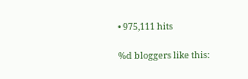• 975,111 hits

%d bloggers like this: